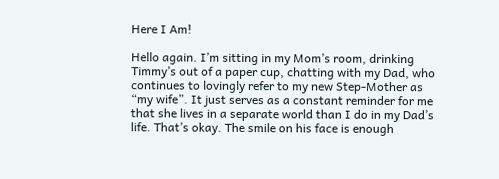Here I Am!

Hello again. I’m sitting in my Mom’s room, drinking Timmy’s out of a paper cup, chatting with my Dad, who continues to lovingly refer to my new Step-Mother as “my wife”. It just serves as a constant reminder for me that she lives in a separate world than I do in my Dad’s life. That’s okay. The smile on his face is enough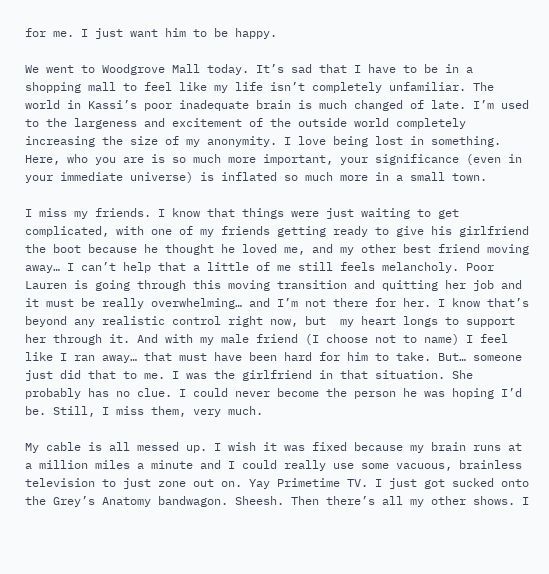for me. I just want him to be happy.

We went to Woodgrove Mall today. It’s sad that I have to be in a shopping mall to feel like my life isn’t completely unfamiliar. The world in Kassi’s poor inadequate brain is much changed of late. I’m used to the largeness and excitement of the outside world completely increasing the size of my anonymity. I love being lost in something. Here, who you are is so much more important, your significance (even in your immediate universe) is inflated so much more in a small town.

I miss my friends. I know that things were just waiting to get complicated, with one of my friends getting ready to give his girlfriend the boot because he thought he loved me, and my other best friend moving away… I can’t help that a little of me still feels melancholy. Poor Lauren is going through this moving transition and quitting her job and it must be really overwhelming… and I’m not there for her. I know that’s beyond any realistic control right now, but  my heart longs to support her through it. And with my male friend (I choose not to name) I feel like I ran away… that must have been hard for him to take. But… someone just did that to me. I was the girlfriend in that situation. She probably has no clue. I could never become the person he was hoping I’d be. Still, I miss them, very much.

My cable is all messed up. I wish it was fixed because my brain runs at a million miles a minute and I could really use some vacuous, brainless television to just zone out on. Yay Primetime TV. I just got sucked onto the Grey’s Anatomy bandwagon. Sheesh. Then there’s all my other shows. I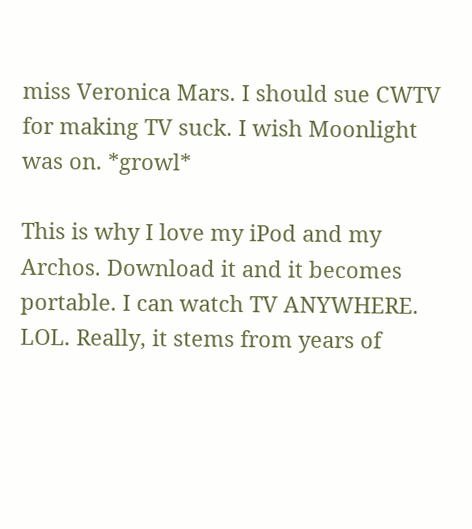miss Veronica Mars. I should sue CWTV for making TV suck. I wish Moonlight was on. *growl*

This is why I love my iPod and my Archos. Download it and it becomes portable. I can watch TV ANYWHERE. LOL. Really, it stems from years of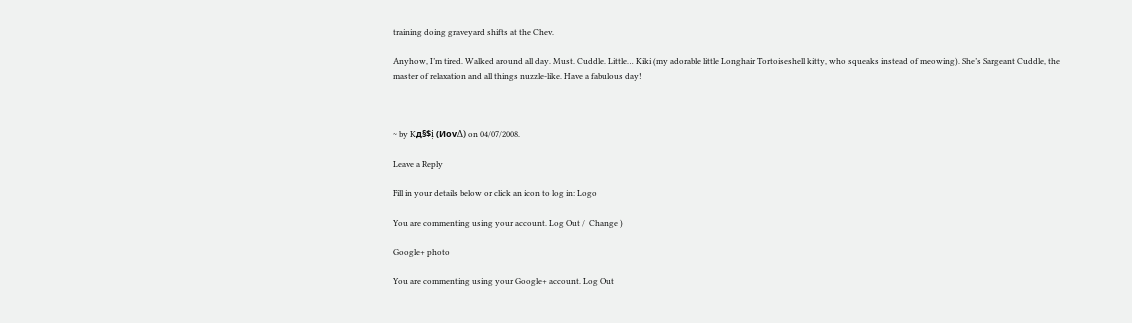training doing graveyard shifts at the Chev.

Anyhow, I’m tired. Walked around all day. Must. Cuddle. Little… Kiki (my adorable little Longhair Tortoiseshell kitty, who squeaks instead of meowing). She’s Sargeant Cuddle, the master of relaxation and all things nuzzle-like. Have a fabulous day!



~ by Kд§$ị (ИovΔ) on 04/07/2008.

Leave a Reply

Fill in your details below or click an icon to log in: Logo

You are commenting using your account. Log Out /  Change )

Google+ photo

You are commenting using your Google+ account. Log Out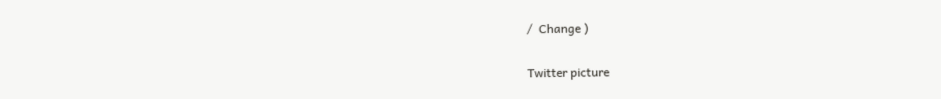/  Change )

Twitter picture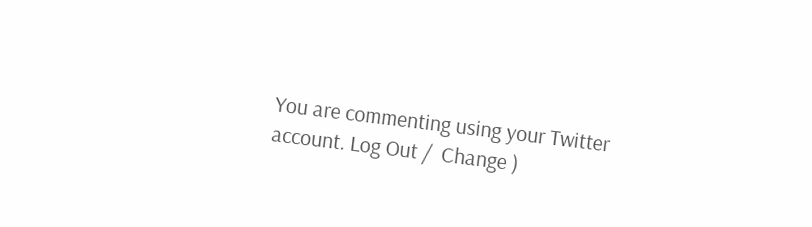You are commenting using your Twitter account. Log Out /  Change )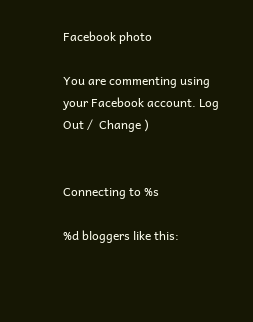Facebook photo

You are commenting using your Facebook account. Log Out /  Change )


Connecting to %s

%d bloggers like this: